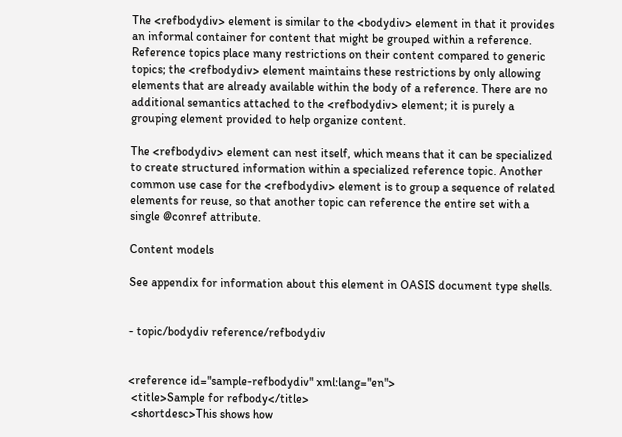The <refbodydiv> element is similar to the <bodydiv> element in that it provides an informal container for content that might be grouped within a reference. Reference topics place many restrictions on their content compared to generic topics; the <refbodydiv> element maintains these restrictions by only allowing elements that are already available within the body of a reference. There are no additional semantics attached to the <refbodydiv> element; it is purely a grouping element provided to help organize content.

The <refbodydiv> element can nest itself, which means that it can be specialized to create structured information within a specialized reference topic. Another common use case for the <refbodydiv> element is to group a sequence of related elements for reuse, so that another topic can reference the entire set with a single @conref attribute.

Content models

See appendix for information about this element in OASIS document type shells.


- topic/bodydiv reference/refbodydiv


<reference id="sample-refbodydiv" xml:lang="en">
 <title>Sample for refbody</title>
 <shortdesc>This shows how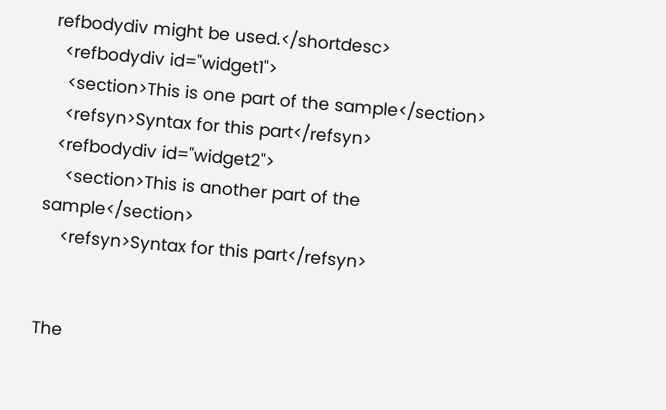refbodydiv might be used.</shortdesc>
  <refbodydiv id="widget1">
   <section>This is one part of the sample</section>
   <refsyn>Syntax for this part</refsyn>
  <refbodydiv id="widget2">
    <section>This is another part of the sample</section>
    <refsyn>Syntax for this part</refsyn>


The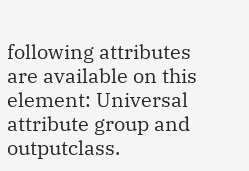following attributes are available on this element: Universal attribute group and outputclass.